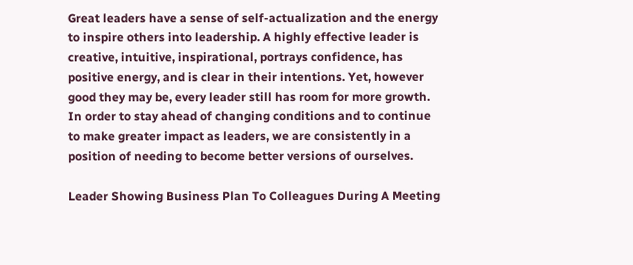Great leaders have a sense of self-actualization and the energy to inspire others into leadership. A highly effective leader is creative, intuitive, inspirational, portrays confidence, has positive energy, and is clear in their intentions. Yet, however good they may be, every leader still has room for more growth. In order to stay ahead of changing conditions and to continue to make greater impact as leaders, we are consistently in a position of needing to become better versions of ourselves.

Leader Showing Business Plan To Colleagues During A Meeting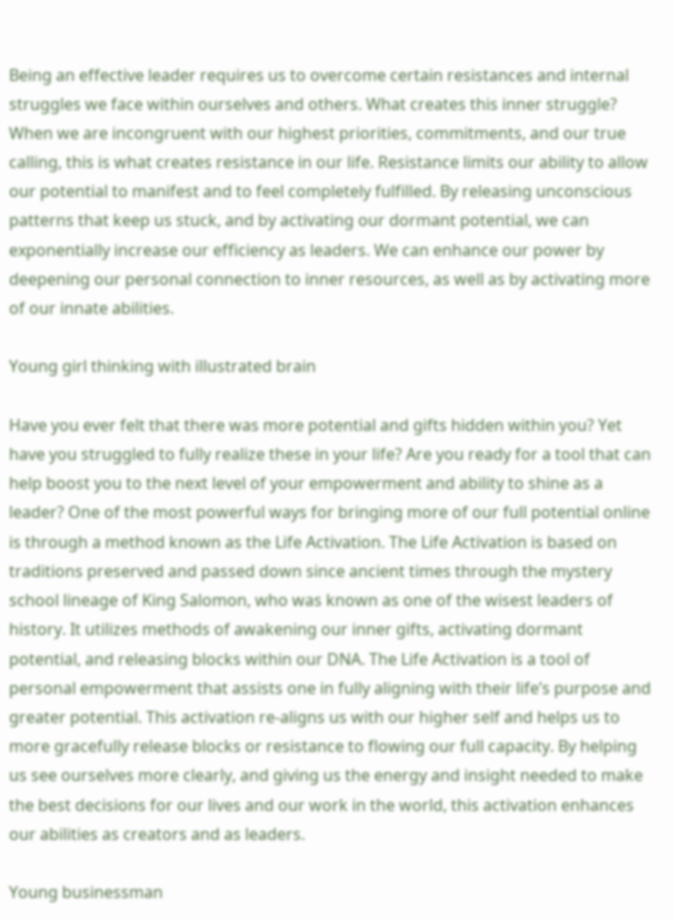Being an effective leader requires us to overcome certain resistances and internal struggles we face within ourselves and others. What creates this inner struggle? When we are incongruent with our highest priorities, commitments, and our true calling, this is what creates resistance in our life. Resistance limits our ability to allow our potential to manifest and to feel completely fulfilled. By releasing unconscious patterns that keep us stuck, and by activating our dormant potential, we can exponentially increase our efficiency as leaders. We can enhance our power by deepening our personal connection to inner resources, as well as by activating more of our innate abilities.

Young girl thinking with illustrated brain

Have you ever felt that there was more potential and gifts hidden within you? Yet have you struggled to fully realize these in your life? Are you ready for a tool that can help boost you to the next level of your empowerment and ability to shine as a leader? One of the most powerful ways for bringing more of our full potential online is through a method known as the Life Activation. The Life Activation is based on traditions preserved and passed down since ancient times through the mystery school lineage of King Salomon, who was known as one of the wisest leaders of history. It utilizes methods of awakening our inner gifts, activating dormant potential, and releasing blocks within our DNA. The Life Activation is a tool of personal empowerment that assists one in fully aligning with their life’s purpose and greater potential. This activation re-aligns us with our higher self and helps us to more gracefully release blocks or resistance to flowing our full capacity. By helping us see ourselves more clearly, and giving us the energy and insight needed to make the best decisions for our lives and our work in the world, this activation enhances our abilities as creators and as leaders.

Young businessman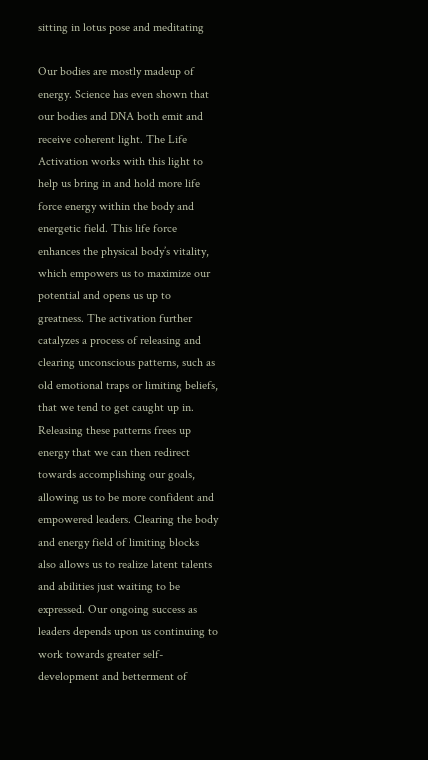sitting in lotus pose and meditating

Our bodies are mostly madeup of energy. Science has even shown that our bodies and DNA both emit and receive coherent light. The Life Activation works with this light to help us bring in and hold more life force energy within the body and energetic field. This life force enhances the physical body’s vitality, which empowers us to maximize our potential and opens us up to greatness. The activation further catalyzes a process of releasing and clearing unconscious patterns, such as old emotional traps or limiting beliefs, that we tend to get caught up in. Releasing these patterns frees up energy that we can then redirect towards accomplishing our goals, allowing us to be more confident and empowered leaders. Clearing the body and energy field of limiting blocks also allows us to realize latent talents and abilities just waiting to be expressed. Our ongoing success as leaders depends upon us continuing to work towards greater self-development and betterment of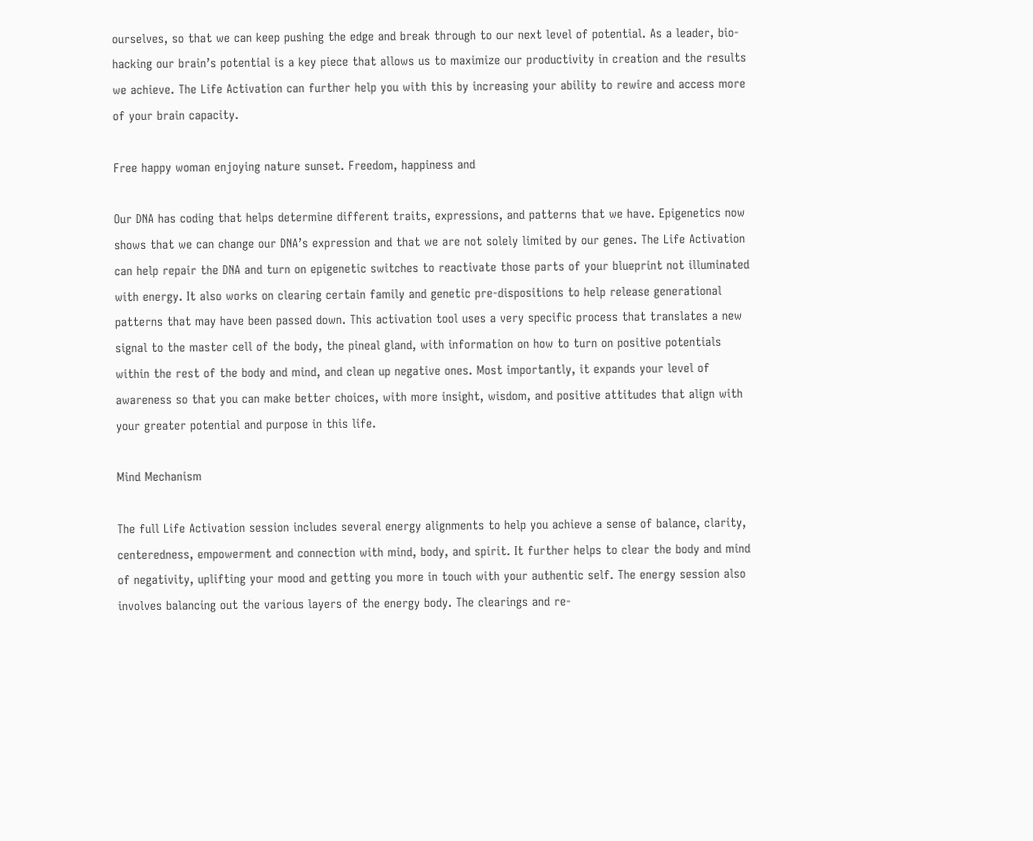ourselves, so that we can keep pushing the edge and break through to our next level of potential. As a leader, bio-hacking our brain’s potential is a key piece that allows us to maximize our productivity in creation and the results we achieve. The Life Activation can further help you with this by increasing your ability to rewire and access more of your brain capacity.

Free happy woman enjoying nature sunset. Freedom, happiness and

Our DNA has coding that helps determine different traits, expressions, and patterns that we have. Epigenetics now shows that we can change our DNA’s expression and that we are not solely limited by our genes. The Life Activation can help repair the DNA and turn on epigenetic switches to reactivate those parts of your blueprint not illuminated with energy. It also works on clearing certain family and genetic pre-dispositions to help release generational patterns that may have been passed down. This activation tool uses a very specific process that translates a new signal to the master cell of the body, the pineal gland, with information on how to turn on positive potentials within the rest of the body and mind, and clean up negative ones. Most importantly, it expands your level of awareness so that you can make better choices, with more insight, wisdom, and positive attitudes that align with your greater potential and purpose in this life.

Mind Mechanism

The full Life Activation session includes several energy alignments to help you achieve a sense of balance, clarity, centeredness, empowerment and connection with mind, body, and spirit. It further helps to clear the body and mind of negativity, uplifting your mood and getting you more in touch with your authentic self. The energy session also involves balancing out the various layers of the energy body. The clearings and re-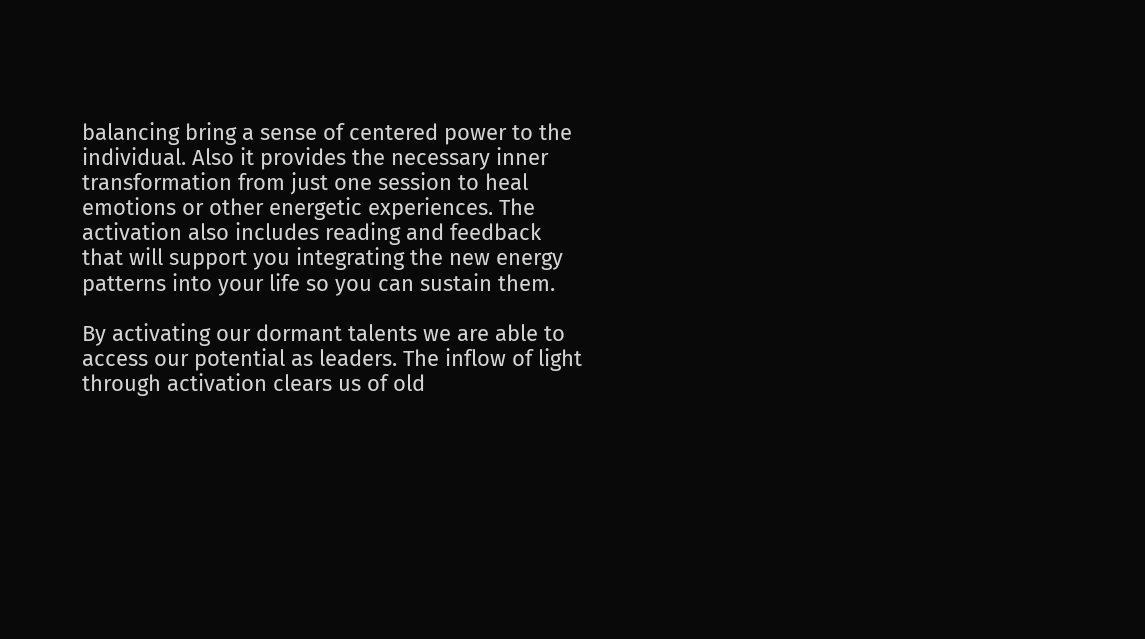balancing bring a sense of centered power to the individual. Also it provides the necessary inner transformation from just one session to heal emotions or other energetic experiences. The activation also includes reading and feedback that will support you integrating the new energy patterns into your life so you can sustain them.

By activating our dormant talents we are able to access our potential as leaders. The inflow of light through activation clears us of old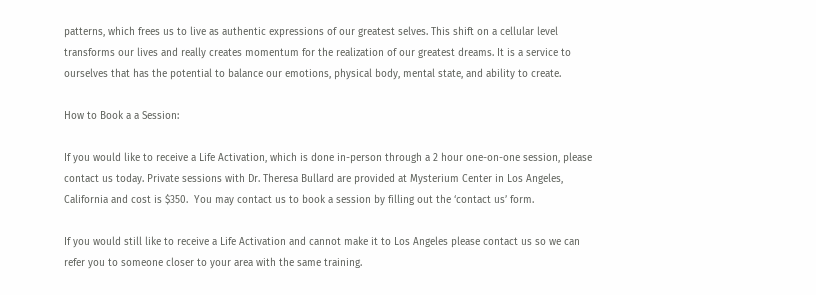patterns, which frees us to live as authentic expressions of our greatest selves. This shift on a cellular level transforms our lives and really creates momentum for the realization of our greatest dreams. It is a service to ourselves that has the potential to balance our emotions, physical body, mental state, and ability to create.

How to Book a a Session:

If you would like to receive a Life Activation, which is done in-person through a 2 hour one-on-one session, please contact us today. Private sessions with Dr. Theresa Bullard are provided at Mysterium Center in Los Angeles, California and cost is $350.  You may contact us to book a session by filling out the ‘contact us’ form.

If you would still like to receive a Life Activation and cannot make it to Los Angeles please contact us so we can refer you to someone closer to your area with the same training.